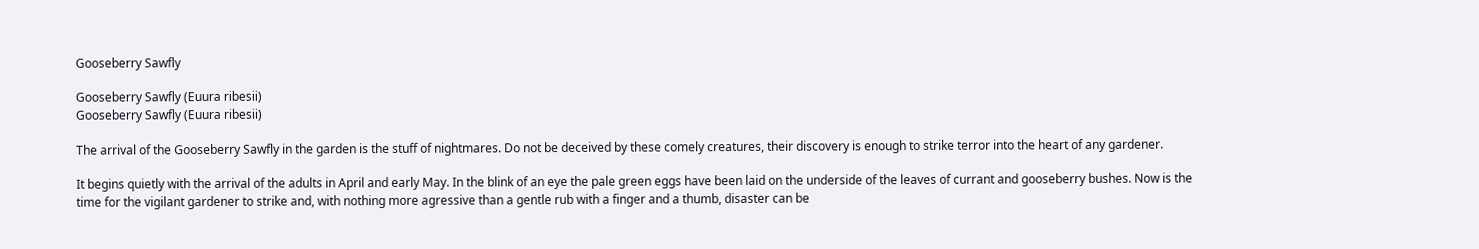Gooseberry Sawfly

Gooseberry Sawfly (Euura ribesii)
Gooseberry Sawfly (Euura ribesii)

The arrival of the Gooseberry Sawfly in the garden is the stuff of nightmares. Do not be deceived by these comely creatures, their discovery is enough to strike terror into the heart of any gardener.

It begins quietly with the arrival of the adults in April and early May. In the blink of an eye the pale green eggs have been laid on the underside of the leaves of currant and gooseberry bushes. Now is the time for the vigilant gardener to strike and, with nothing more agressive than a gentle rub with a finger and a thumb, disaster can be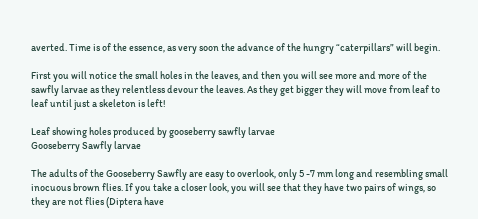averted. Time is of the essence, as very soon the advance of the hungry “caterpillars” will begin.

First you will notice the small holes in the leaves, and then you will see more and more of the sawfly larvae as they relentless devour the leaves. As they get bigger they will move from leaf to leaf until just a skeleton is left!

Leaf showing holes produced by gooseberry sawfly larvae
Gooseberry Sawfly larvae

The adults of the Gooseberry Sawfly are easy to overlook, only 5 -7 mm long and resembling small inocuous brown flies. If you take a closer look, you will see that they have two pairs of wings, so they are not flies (Diptera have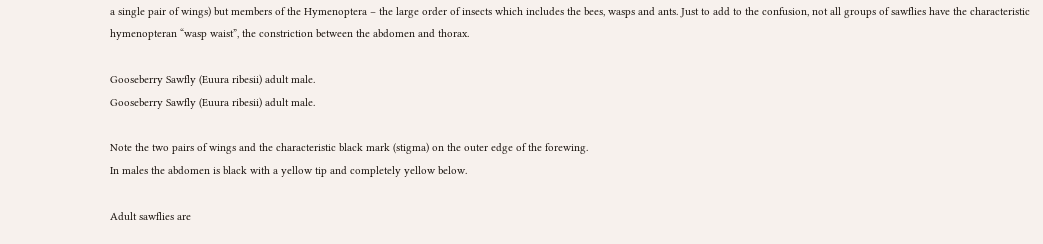a single pair of wings) but members of the Hymenoptera – the large order of insects which includes the bees, wasps and ants. Just to add to the confusion, not all groups of sawflies have the characteristic hymenopteran “wasp waist”, the constriction between the abdomen and thorax.

Gooseberry Sawfly (Euura ribesii) adult male.
Gooseberry Sawfly (Euura ribesii) adult male.

Note the two pairs of wings and the characteristic black mark (stigma) on the outer edge of the forewing.
In males the abdomen is black with a yellow tip and completely yellow below.

Adult sawflies are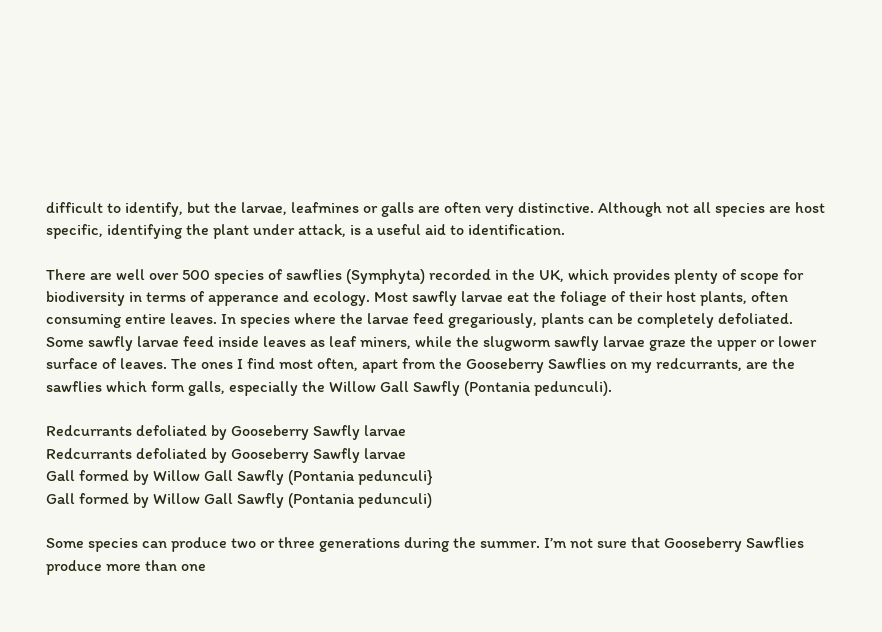difficult to identify, but the larvae, leafmines or galls are often very distinctive. Although not all species are host specific, identifying the plant under attack, is a useful aid to identification.

There are well over 500 species of sawflies (Symphyta) recorded in the UK, which provides plenty of scope for biodiversity in terms of apperance and ecology. Most sawfly larvae eat the foliage of their host plants, often consuming entire leaves. In species where the larvae feed gregariously, plants can be completely defoliated. Some sawfly larvae feed inside leaves as leaf miners, while the slugworm sawfly larvae graze the upper or lower surface of leaves. The ones I find most often, apart from the Gooseberry Sawflies on my redcurrants, are the sawflies which form galls, especially the Willow Gall Sawfly (Pontania pedunculi).

Redcurrants defoliated by Gooseberry Sawfly larvae
Redcurrants defoliated by Gooseberry Sawfly larvae
Gall formed by Willow Gall Sawfly (Pontania pedunculi}
Gall formed by Willow Gall Sawfly (Pontania pedunculi)

Some species can produce two or three generations during the summer. I’m not sure that Gooseberry Sawflies produce more than one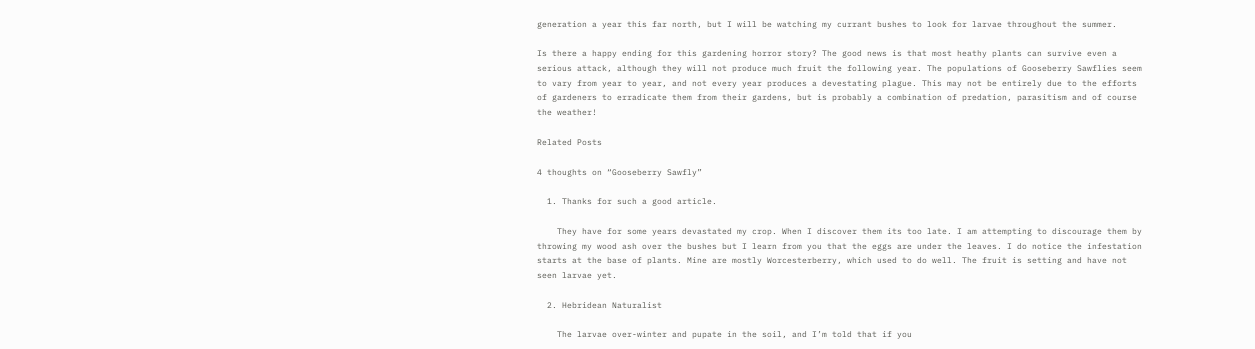generation a year this far north, but I will be watching my currant bushes to look for larvae throughout the summer.

Is there a happy ending for this gardening horror story? The good news is that most heathy plants can survive even a serious attack, although they will not produce much fruit the following year. The populations of Gooseberry Sawflies seem to vary from year to year, and not every year produces a devestating plague. This may not be entirely due to the efforts of gardeners to erradicate them from their gardens, but is probably a combination of predation, parasitism and of course the weather!

Related Posts

4 thoughts on “Gooseberry Sawfly”

  1. Thanks for such a good article.

    They have for some years devastated my crop. When I discover them its too late. I am attempting to discourage them by throwing my wood ash over the bushes but I learn from you that the eggs are under the leaves. I do notice the infestation starts at the base of plants. Mine are mostly Worcesterberry, which used to do well. The fruit is setting and have not seen larvae yet.

  2. Hebridean Naturalist

    The larvae over-winter and pupate in the soil, and I’m told that if you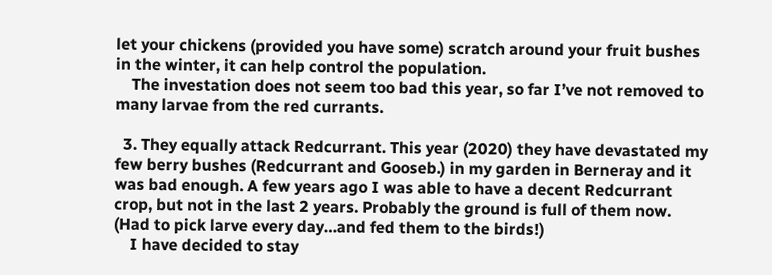let your chickens (provided you have some) scratch around your fruit bushes in the winter, it can help control the population.
    The investation does not seem too bad this year, so far I’ve not removed to many larvae from the red currants.

  3. They equally attack Redcurrant. This year (2020) they have devastated my few berry bushes (Redcurrant and Gooseb.) in my garden in Berneray and it was bad enough. A few years ago I was able to have a decent Redcurrant crop, but not in the last 2 years. Probably the ground is full of them now. (Had to pick larve every day…and fed them to the birds!)
    I have decided to stay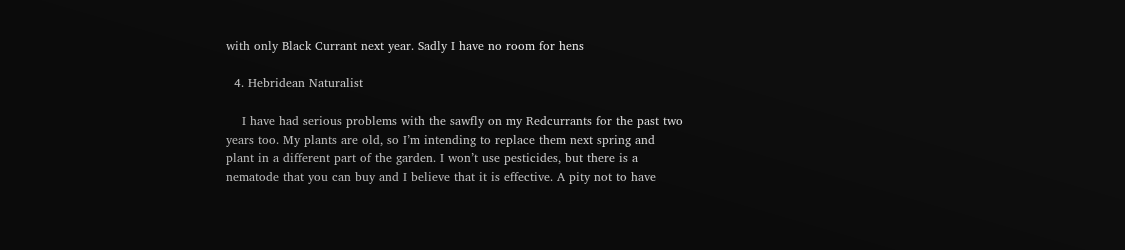with only Black Currant next year. Sadly I have no room for hens

  4. Hebridean Naturalist

    I have had serious problems with the sawfly on my Redcurrants for the past two years too. My plants are old, so I’m intending to replace them next spring and plant in a different part of the garden. I won’t use pesticides, but there is a nematode that you can buy and I believe that it is effective. A pity not to have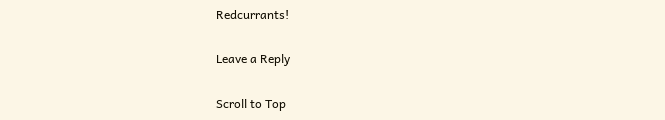Redcurrants!

Leave a Reply

Scroll to Top